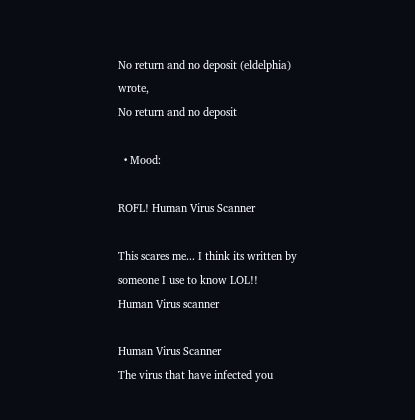No return and no deposit (eldelphia) wrote,
No return and no deposit

  • Mood:

ROFL! Human Virus Scanner

This scares me... I think its written by someone I use to know LOL!!
Human Virus scanner

Human Virus Scanner
The virus that have infected you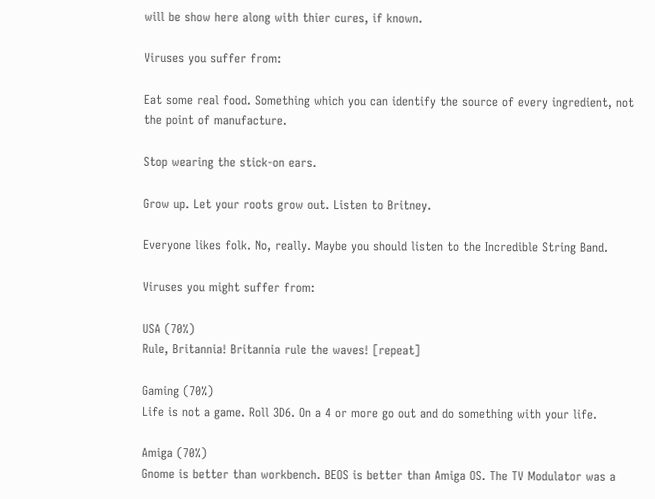will be show here along with thier cures, if known.

Viruses you suffer from:

Eat some real food. Something which you can identify the source of every ingredient, not the point of manufacture.

Stop wearing the stick-on ears.

Grow up. Let your roots grow out. Listen to Britney.

Everyone likes folk. No, really. Maybe you should listen to the Incredible String Band.

Viruses you might suffer from:

USA (70%)
Rule, Britannia! Britannia rule the waves! [repeat]

Gaming (70%)
Life is not a game. Roll 3D6. On a 4 or more go out and do something with your life.

Amiga (70%)
Gnome is better than workbench. BEOS is better than Amiga OS. The TV Modulator was a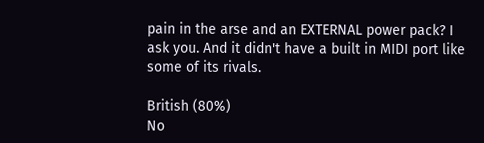pain in the arse and an EXTERNAL power pack? I ask you. And it didn't have a built in MIDI port like some of its rivals.

British (80%)
No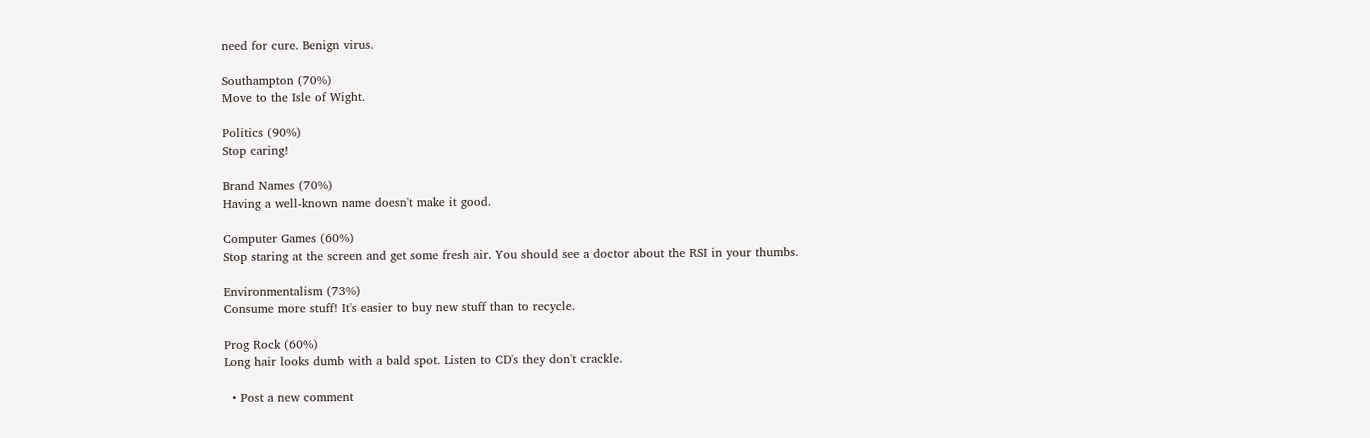need for cure. Benign virus.

Southampton (70%)
Move to the Isle of Wight.

Politics (90%)
Stop caring!

Brand Names (70%)
Having a well-known name doesn't make it good.

Computer Games (60%)
Stop staring at the screen and get some fresh air. You should see a doctor about the RSI in your thumbs.

Environmentalism (73%)
Consume more stuff! It's easier to buy new stuff than to recycle.

Prog Rock (60%)
Long hair looks dumb with a bald spot. Listen to CD's they don't crackle.

  • Post a new comment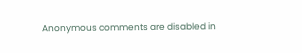Anonymous comments are disabled in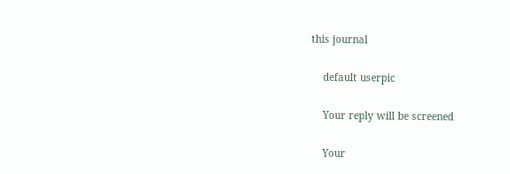this journal

    default userpic

    Your reply will be screened

    Your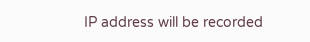IP address will be recorded